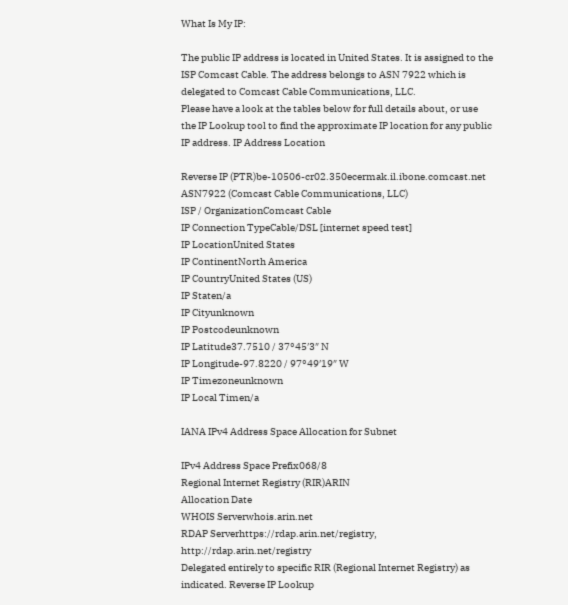What Is My IP:

The public IP address is located in United States. It is assigned to the ISP Comcast Cable. The address belongs to ASN 7922 which is delegated to Comcast Cable Communications, LLC.
Please have a look at the tables below for full details about, or use the IP Lookup tool to find the approximate IP location for any public IP address. IP Address Location

Reverse IP (PTR)be-10506-cr02.350ecermak.il.ibone.comcast.net
ASN7922 (Comcast Cable Communications, LLC)
ISP / OrganizationComcast Cable
IP Connection TypeCable/DSL [internet speed test]
IP LocationUnited States
IP ContinentNorth America
IP CountryUnited States (US)
IP Staten/a
IP Cityunknown
IP Postcodeunknown
IP Latitude37.7510 / 37°45′3″ N
IP Longitude-97.8220 / 97°49′19″ W
IP Timezoneunknown
IP Local Timen/a

IANA IPv4 Address Space Allocation for Subnet

IPv4 Address Space Prefix068/8
Regional Internet Registry (RIR)ARIN
Allocation Date
WHOIS Serverwhois.arin.net
RDAP Serverhttps://rdap.arin.net/registry, http://rdap.arin.net/registry
Delegated entirely to specific RIR (Regional Internet Registry) as indicated. Reverse IP Lookup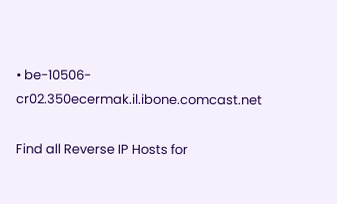• be-10506-cr02.350ecermak.il.ibone.comcast.net

Find all Reverse IP Hosts for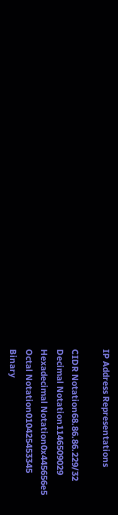IP Address Representations

CIDR Notation68.86.86.229/32
Decimal Notation1146509029
Hexadecimal Notation0x445656e5
Octal Notation010425453345
Binary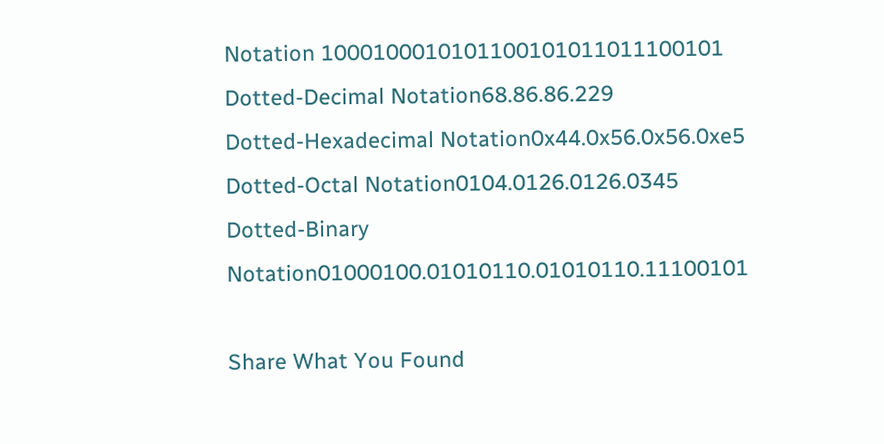Notation 1000100010101100101011011100101
Dotted-Decimal Notation68.86.86.229
Dotted-Hexadecimal Notation0x44.0x56.0x56.0xe5
Dotted-Octal Notation0104.0126.0126.0345
Dotted-Binary Notation01000100.01010110.01010110.11100101

Share What You Found